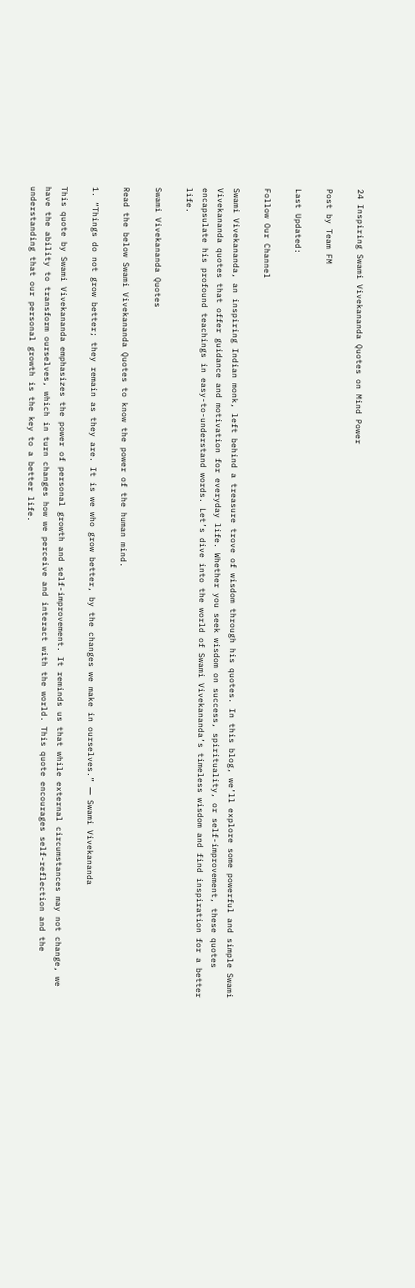24 Inspiring Swami Vivekananda Quotes on Mind Power

Post by Team FM

Last Updated:

Follow Our Channel

Swami Vivekananda, an inspiring Indian monk, left behind a treasure trove of wisdom through his quotes. In this blog, we’ll explore some powerful and simple Swami Vivekananda quotes that offer guidance and motivation for everyday life. Whether you seek wisdom on success, spirituality, or self-improvement, these quotes encapsulate his profound teachings in easy-to-understand words. Let’s dive into the world of Swami Vivekananda’s timeless wisdom and find inspiration for a better life.

Swami Vivekananda Quotes

Read the below Swami Vivekananda Quotes to know the power of the human mind.

1. “Things do not grow better; they remain as they are. It is we who grow better, by the changes we make in ourselves.” ― Swami Vivekananda

This quote by Swami Vivekananda emphasizes the power of personal growth and self-improvement. It reminds us that while external circumstances may not change, we have the ability to transform ourselves, which in turn changes how we perceive and interact with the world. This quote encourages self-reflection and the understanding that our personal growth is the key to a better life.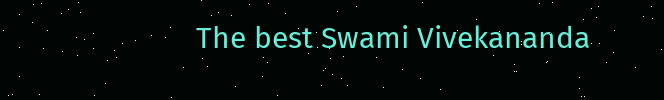The best Swami Vivekananda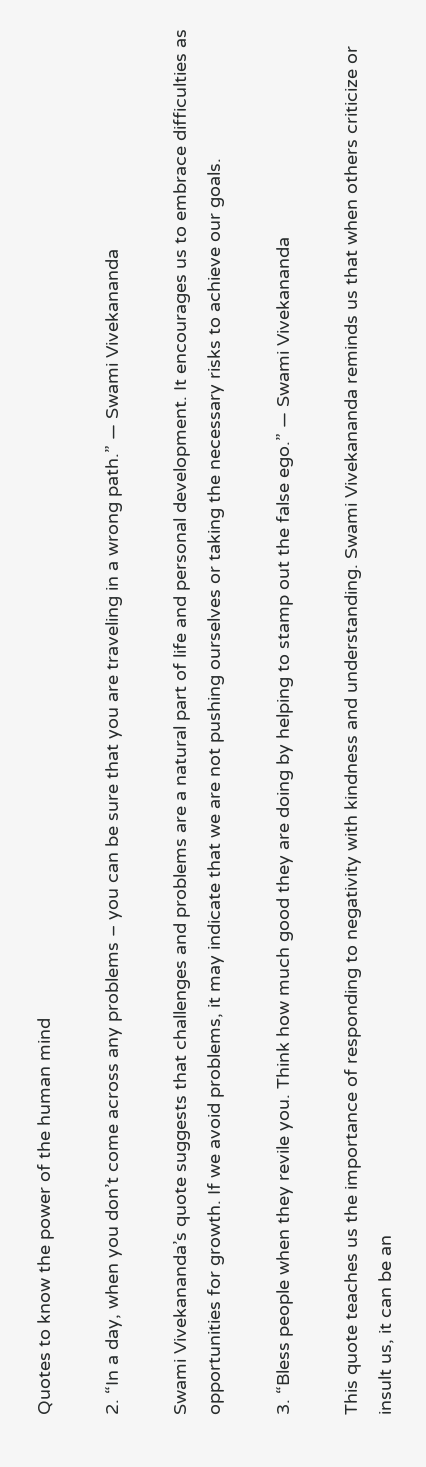Quotes to know the power of the human mind

2. “In a day, when you don’t come across any problems – you can be sure that you are traveling in a wrong path.” ― Swami Vivekananda

Swami Vivekananda’s quote suggests that challenges and problems are a natural part of life and personal development. It encourages us to embrace difficulties as opportunities for growth. If we avoid problems, it may indicate that we are not pushing ourselves or taking the necessary risks to achieve our goals.

3. “Bless people when they revile you. Think how much good they are doing by helping to stamp out the false ego.” ― Swami Vivekananda

This quote teaches us the importance of responding to negativity with kindness and understanding. Swami Vivekananda reminds us that when others criticize or insult us, it can be an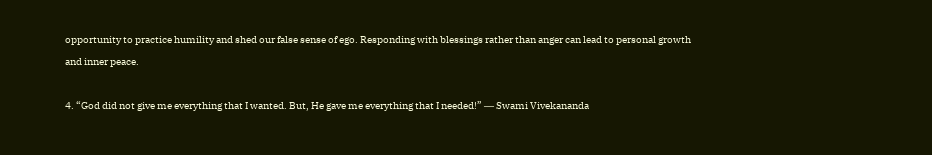opportunity to practice humility and shed our false sense of ego. Responding with blessings rather than anger can lead to personal growth and inner peace.

4. “God did not give me everything that I wanted. But, He gave me everything that I needed!” ― Swami Vivekananda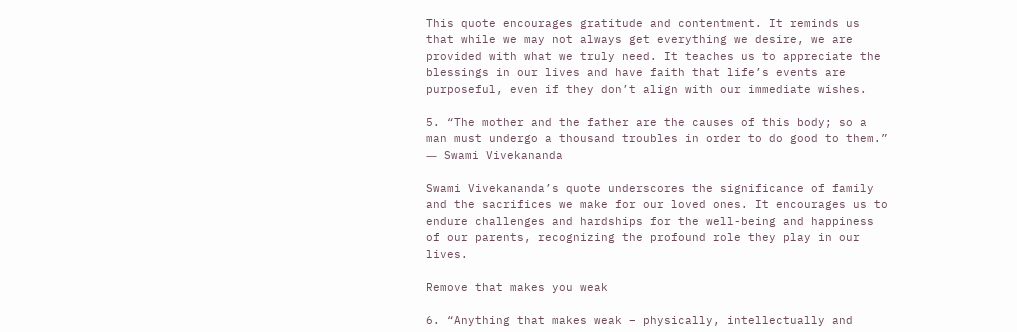This quote encourages gratitude and contentment. It reminds us that while we may not always get everything we desire, we are provided with what we truly need. It teaches us to appreciate the blessings in our lives and have faith that life’s events are purposeful, even if they don’t align with our immediate wishes.

5. “The mother and the father are the causes of this body; so a man must undergo a thousand troubles in order to do good to them.” ― Swami Vivekananda

Swami Vivekananda’s quote underscores the significance of family and the sacrifices we make for our loved ones. It encourages us to endure challenges and hardships for the well-being and happiness of our parents, recognizing the profound role they play in our lives.

Remove that makes you weak

6. “Anything that makes weak – physically, intellectually and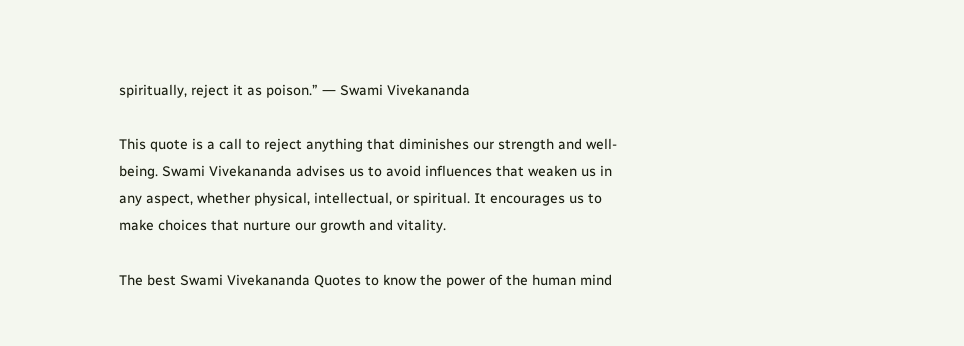spiritually, reject it as poison.” ― Swami Vivekananda

This quote is a call to reject anything that diminishes our strength and well-being. Swami Vivekananda advises us to avoid influences that weaken us in any aspect, whether physical, intellectual, or spiritual. It encourages us to make choices that nurture our growth and vitality.

The best Swami Vivekananda Quotes to know the power of the human mind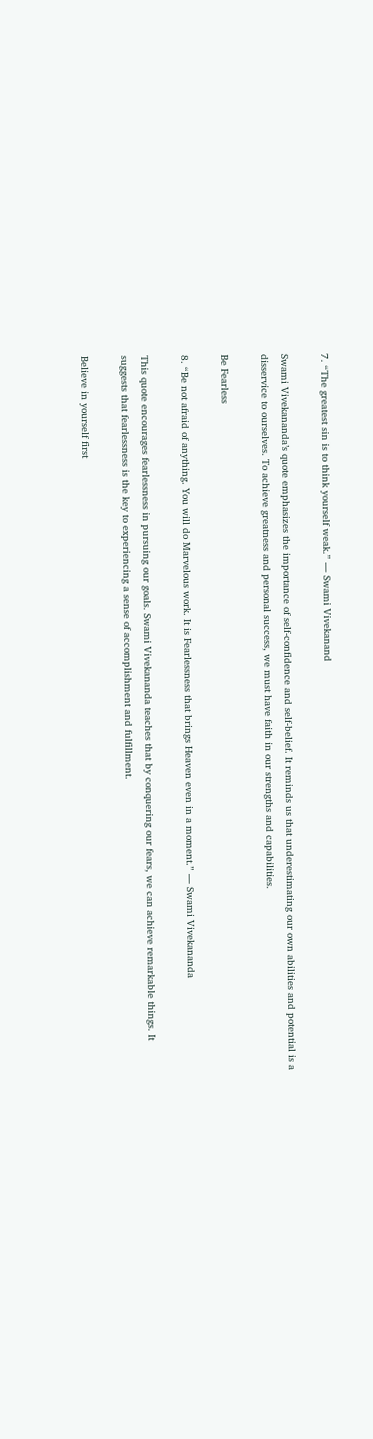7. “The greatest sin is to think yourself weak.” ― Swami Vivekanand

Swami Vivekananda’s quote emphasizes the importance of self-confidence and self-belief. It reminds us that underestimating our own abilities and potential is a disservice to ourselves. To achieve greatness and personal success, we must have faith in our strengths and capabilities.

Be Fearless

8. “Be not afraid of anything. You will do Marvelous work. It is Fearlessness that brings Heaven even in a moment.” ― Swami Vivekananda

This quote encourages fearlessness in pursuing our goals. Swami Vivekananda teaches that by conquering our fears, we can achieve remarkable things. It suggests that fearlessness is the key to experiencing a sense of accomplishment and fulfillment.

Believe in yourself first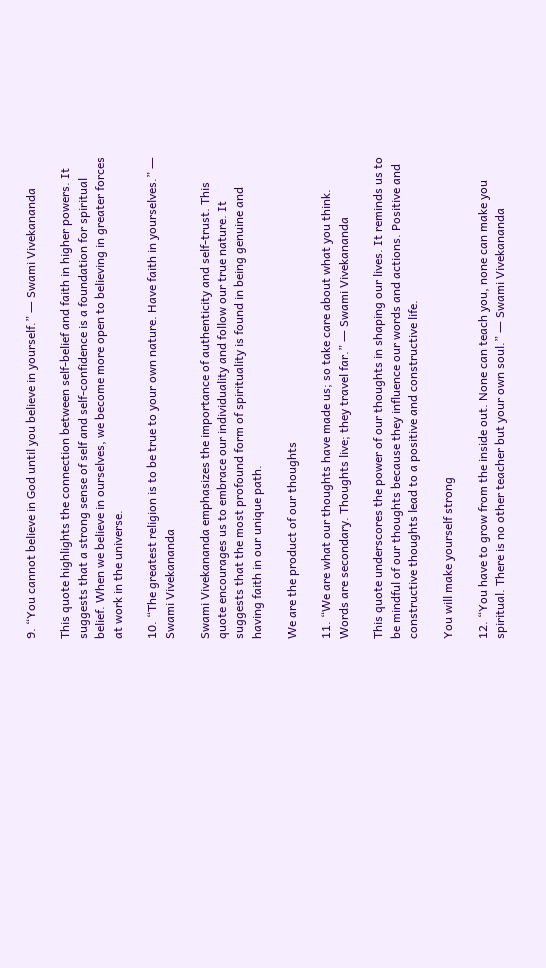9. “You cannot believe in God until you believe in yourself.” ― Swami Vivekananda

This quote highlights the connection between self-belief and faith in higher powers. It suggests that a strong sense of self and self-confidence is a foundation for spiritual belief. When we believe in ourselves, we become more open to believing in greater forces at work in the universe.

10. “The greatest religion is to be true to your own nature. Have faith in yourselves.” ― Swami Vivekananda

Swami Vivekananda emphasizes the importance of authenticity and self-trust. This quote encourages us to embrace our individuality and follow our true nature. It suggests that the most profound form of spirituality is found in being genuine and having faith in our unique path.

We are the product of our thoughts

11. “We are what our thoughts have made us; so take care about what you think. Words are secondary. Thoughts live; they travel far.” ― Swami Vivekananda

This quote underscores the power of our thoughts in shaping our lives. It reminds us to be mindful of our thoughts because they influence our words and actions. Positive and constructive thoughts lead to a positive and constructive life.

You will make yourself strong

12. “You have to grow from the inside out. None can teach you, none can make you spiritual. There is no other teacher but your own soul.” ― Swami Vivekananda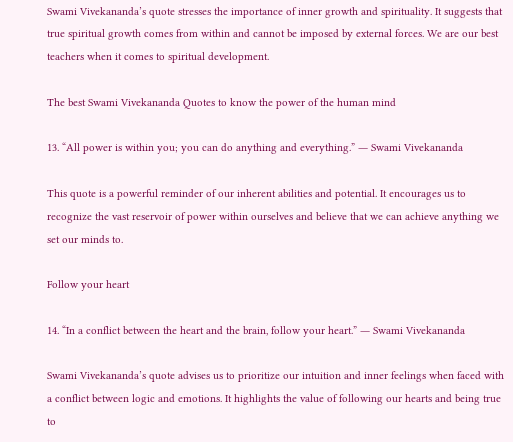Swami Vivekananda’s quote stresses the importance of inner growth and spirituality. It suggests that true spiritual growth comes from within and cannot be imposed by external forces. We are our best teachers when it comes to spiritual development.

The best Swami Vivekananda Quotes to know the power of the human mind

13. “All power is within you; you can do anything and everything.” ― Swami Vivekananda

This quote is a powerful reminder of our inherent abilities and potential. It encourages us to recognize the vast reservoir of power within ourselves and believe that we can achieve anything we set our minds to.

Follow your heart

14. “In a conflict between the heart and the brain, follow your heart.” ― Swami Vivekananda

Swami Vivekananda’s quote advises us to prioritize our intuition and inner feelings when faced with a conflict between logic and emotions. It highlights the value of following our hearts and being true to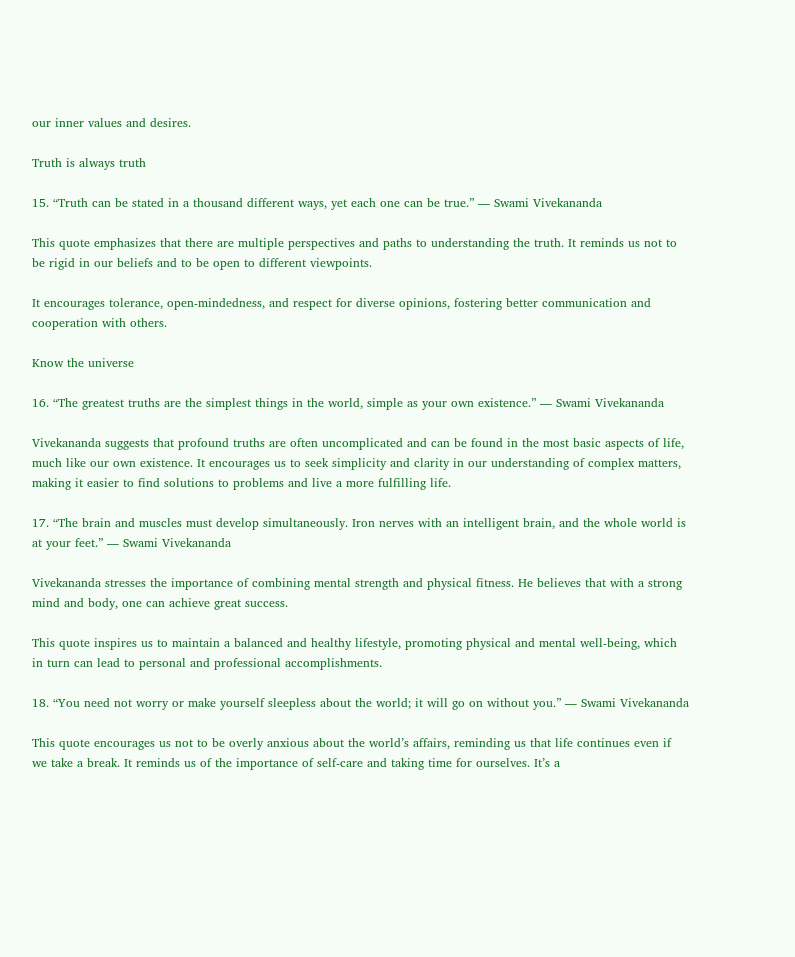our inner values and desires.

Truth is always truth

15. “Truth can be stated in a thousand different ways, yet each one can be true.” ― Swami Vivekananda

This quote emphasizes that there are multiple perspectives and paths to understanding the truth. It reminds us not to be rigid in our beliefs and to be open to different viewpoints.

It encourages tolerance, open-mindedness, and respect for diverse opinions, fostering better communication and cooperation with others.

Know the universe

16. “The greatest truths are the simplest things in the world, simple as your own existence.” ― Swami Vivekananda

Vivekananda suggests that profound truths are often uncomplicated and can be found in the most basic aspects of life, much like our own existence. It encourages us to seek simplicity and clarity in our understanding of complex matters, making it easier to find solutions to problems and live a more fulfilling life.

17. “The brain and muscles must develop simultaneously. Iron nerves with an intelligent brain, and the whole world is at your feet.” ― Swami Vivekananda

Vivekananda stresses the importance of combining mental strength and physical fitness. He believes that with a strong mind and body, one can achieve great success.

This quote inspires us to maintain a balanced and healthy lifestyle, promoting physical and mental well-being, which in turn can lead to personal and professional accomplishments.

18. “You need not worry or make yourself sleepless about the world; it will go on without you.” ― Swami Vivekananda

This quote encourages us not to be overly anxious about the world’s affairs, reminding us that life continues even if we take a break. It reminds us of the importance of self-care and taking time for ourselves. It’s a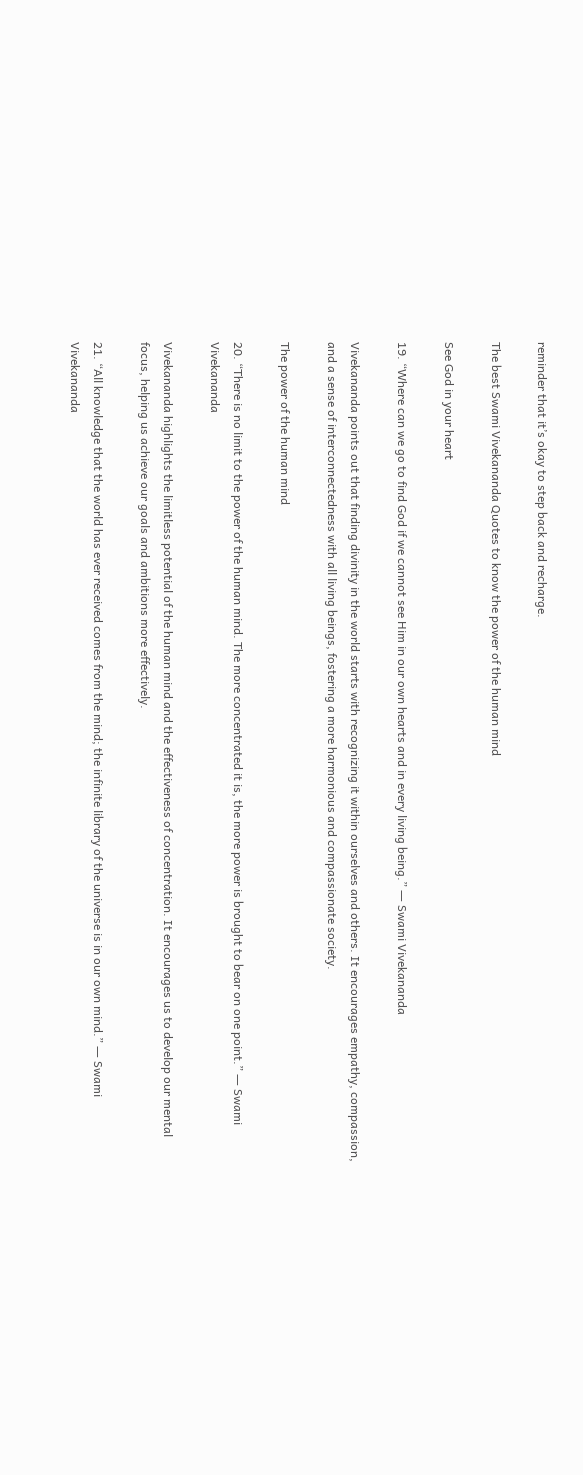reminder that it’s okay to step back and recharge.

The best Swami Vivekananda Quotes to know the power of the human mind

See God in your heart

19. “Where can we go to find God if we cannot see Him in our own hearts and in every living being.” ― Swami Vivekananda

Vivekananda points out that finding divinity in the world starts with recognizing it within ourselves and others. It encourages empathy, compassion, and a sense of interconnectedness with all living beings, fostering a more harmonious and compassionate society.

The power of the human mind

20. “There is no limit to the power of the human mind. The more concentrated it is, the more power is brought to bear on one point.” ― Swami Vivekananda

Vivekananda highlights the limitless potential of the human mind and the effectiveness of concentration. It encourages us to develop our mental focus, helping us achieve our goals and ambitions more effectively.

21. “All knowledge that the world has ever received comes from the mind; the infinite library of the universe is in our own mind.” ― Swami Vivekananda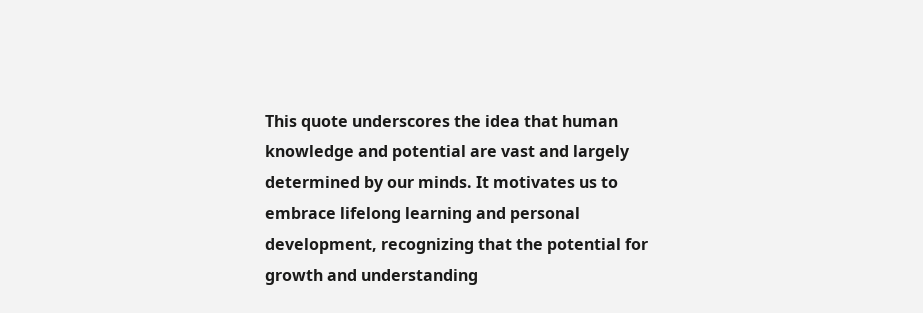This quote underscores the idea that human knowledge and potential are vast and largely determined by our minds. It motivates us to embrace lifelong learning and personal development, recognizing that the potential for growth and understanding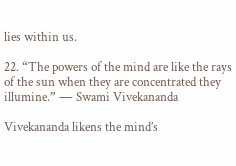lies within us.

22. “The powers of the mind are like the rays of the sun when they are concentrated they illumine.” ― Swami Vivekananda

Vivekananda likens the mind’s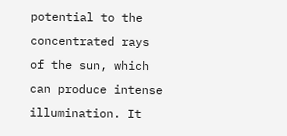potential to the concentrated rays of the sun, which can produce intense illumination. It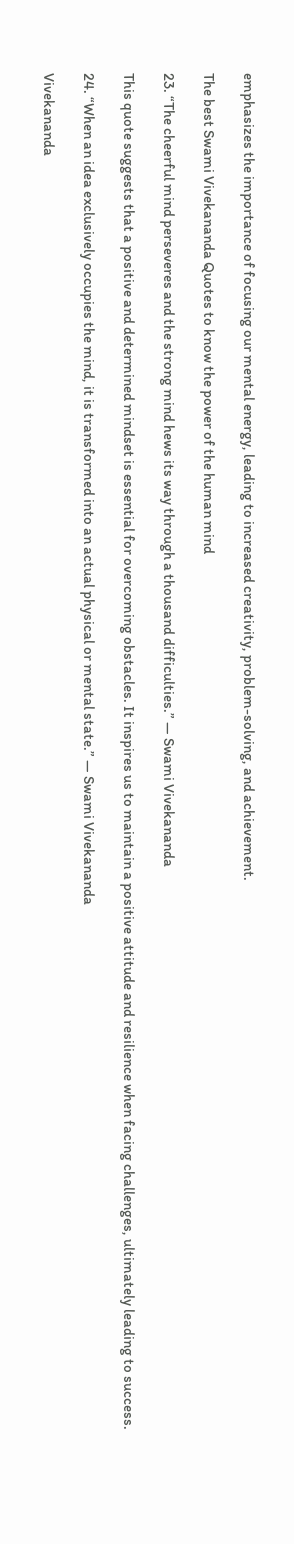emphasizes the importance of focusing our mental energy, leading to increased creativity, problem-solving, and achievement.

The best Swami Vivekananda Quotes to know the power of the human mind

23. “The cheerful mind perseveres and the strong mind hews its way through a thousand difficulties.” ― Swami Vivekananda

This quote suggests that a positive and determined mindset is essential for overcoming obstacles. It inspires us to maintain a positive attitude and resilience when facing challenges, ultimately leading to success.

24. “When an idea exclusively occupies the mind, it is transformed into an actual physical or mental state.” ― Swami Vivekananda

Vivekananda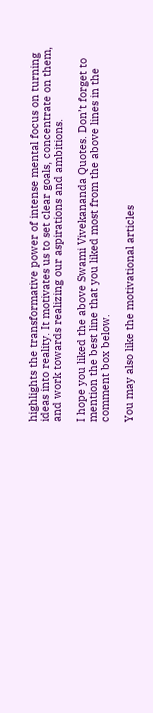highlights the transformative power of intense mental focus on turning ideas into reality. It motivates us to set clear goals, concentrate on them, and work towards realizing our aspirations and ambitions.

I hope you liked the above Swami Vivekananda Quotes. Don’t forget to mention the best line that you liked most from the above lines in the comment box below.

You may also like the motivational articles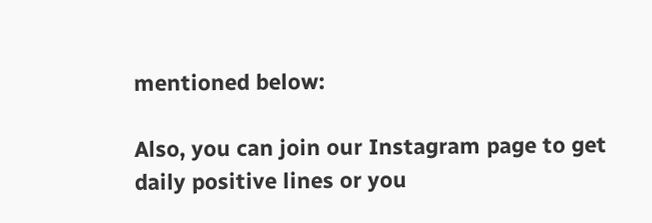mentioned below:

Also, you can join our Instagram page to get daily positive lines or you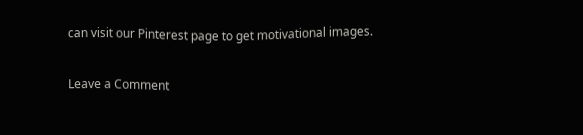can visit our Pinterest page to get motivational images.

Leave a Comment